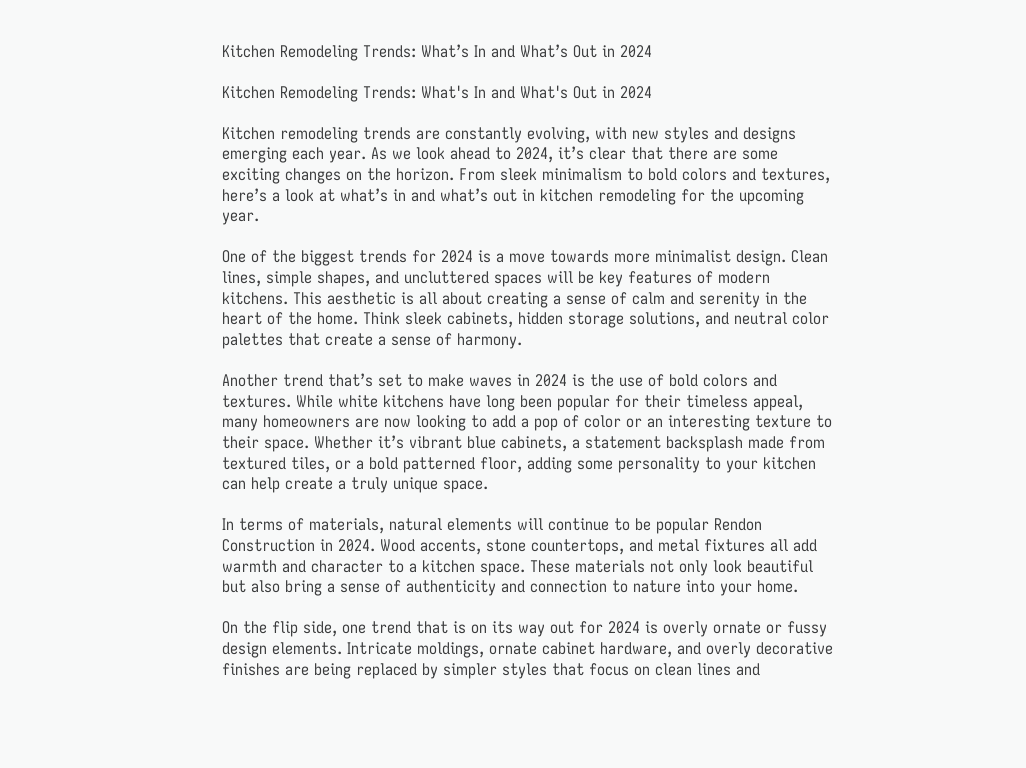Kitchen Remodeling Trends: What’s In and What’s Out in 2024

Kitchen Remodeling Trends: What's In and What's Out in 2024

Kitchen remodeling trends are constantly evolving, with new styles and designs emerging each year. As we look ahead to 2024, it’s clear that there are some exciting changes on the horizon. From sleek minimalism to bold colors and textures, here’s a look at what’s in and what’s out in kitchen remodeling for the upcoming year.

One of the biggest trends for 2024 is a move towards more minimalist design. Clean lines, simple shapes, and uncluttered spaces will be key features of modern kitchens. This aesthetic is all about creating a sense of calm and serenity in the heart of the home. Think sleek cabinets, hidden storage solutions, and neutral color palettes that create a sense of harmony.

Another trend that’s set to make waves in 2024 is the use of bold colors and textures. While white kitchens have long been popular for their timeless appeal, many homeowners are now looking to add a pop of color or an interesting texture to their space. Whether it’s vibrant blue cabinets, a statement backsplash made from textured tiles, or a bold patterned floor, adding some personality to your kitchen can help create a truly unique space.

In terms of materials, natural elements will continue to be popular Rendon Construction in 2024. Wood accents, stone countertops, and metal fixtures all add warmth and character to a kitchen space. These materials not only look beautiful but also bring a sense of authenticity and connection to nature into your home.

On the flip side, one trend that is on its way out for 2024 is overly ornate or fussy design elements. Intricate moldings, ornate cabinet hardware, and overly decorative finishes are being replaced by simpler styles that focus on clean lines and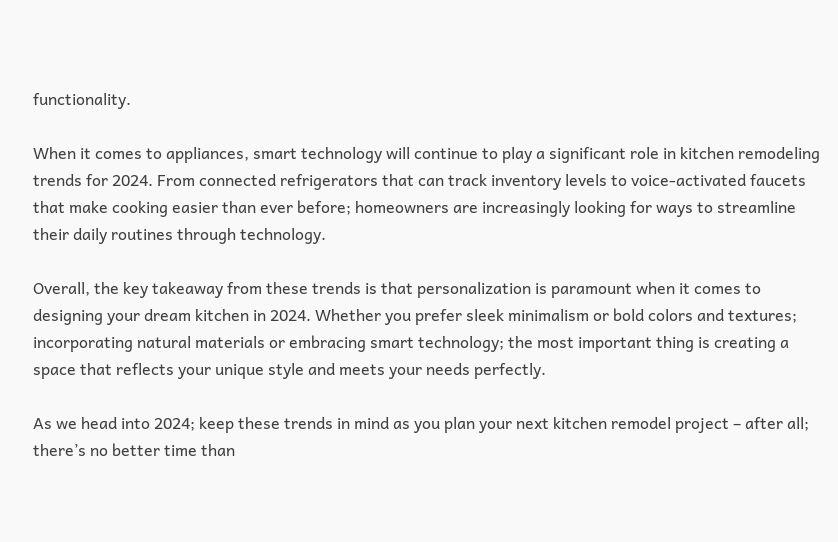functionality.

When it comes to appliances, smart technology will continue to play a significant role in kitchen remodeling trends for 2024. From connected refrigerators that can track inventory levels to voice-activated faucets that make cooking easier than ever before; homeowners are increasingly looking for ways to streamline their daily routines through technology.

Overall, the key takeaway from these trends is that personalization is paramount when it comes to designing your dream kitchen in 2024. Whether you prefer sleek minimalism or bold colors and textures; incorporating natural materials or embracing smart technology; the most important thing is creating a space that reflects your unique style and meets your needs perfectly.

As we head into 2024; keep these trends in mind as you plan your next kitchen remodel project – after all; there’s no better time than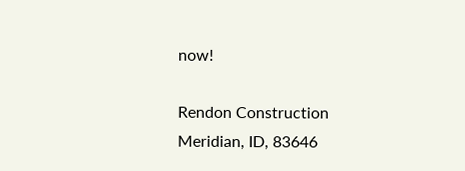now!

Rendon Construction
Meridian, ID, 83646